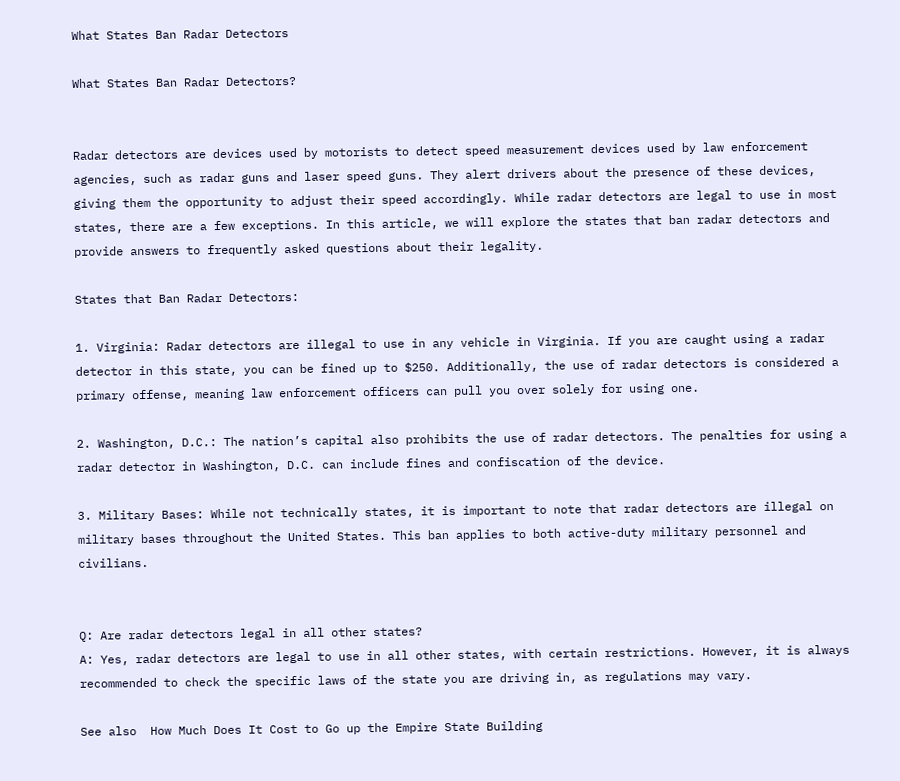What States Ban Radar Detectors

What States Ban Radar Detectors?


Radar detectors are devices used by motorists to detect speed measurement devices used by law enforcement agencies, such as radar guns and laser speed guns. They alert drivers about the presence of these devices, giving them the opportunity to adjust their speed accordingly. While radar detectors are legal to use in most states, there are a few exceptions. In this article, we will explore the states that ban radar detectors and provide answers to frequently asked questions about their legality.

States that Ban Radar Detectors:

1. Virginia: Radar detectors are illegal to use in any vehicle in Virginia. If you are caught using a radar detector in this state, you can be fined up to $250. Additionally, the use of radar detectors is considered a primary offense, meaning law enforcement officers can pull you over solely for using one.

2. Washington, D.C.: The nation’s capital also prohibits the use of radar detectors. The penalties for using a radar detector in Washington, D.C. can include fines and confiscation of the device.

3. Military Bases: While not technically states, it is important to note that radar detectors are illegal on military bases throughout the United States. This ban applies to both active-duty military personnel and civilians.


Q: Are radar detectors legal in all other states?
A: Yes, radar detectors are legal to use in all other states, with certain restrictions. However, it is always recommended to check the specific laws of the state you are driving in, as regulations may vary.

See also  How Much Does It Cost to Go up the Empire State Building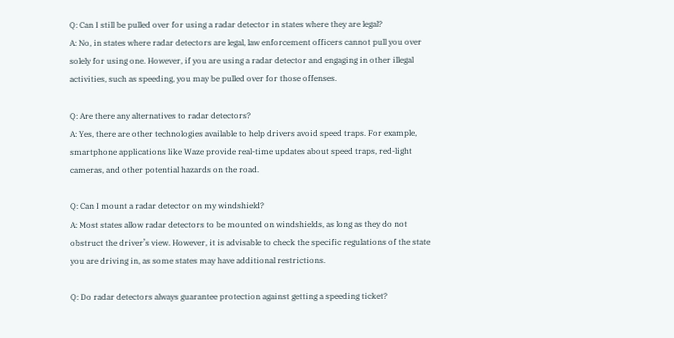Q: Can I still be pulled over for using a radar detector in states where they are legal?
A: No, in states where radar detectors are legal, law enforcement officers cannot pull you over solely for using one. However, if you are using a radar detector and engaging in other illegal activities, such as speeding, you may be pulled over for those offenses.

Q: Are there any alternatives to radar detectors?
A: Yes, there are other technologies available to help drivers avoid speed traps. For example, smartphone applications like Waze provide real-time updates about speed traps, red-light cameras, and other potential hazards on the road.

Q: Can I mount a radar detector on my windshield?
A: Most states allow radar detectors to be mounted on windshields, as long as they do not obstruct the driver’s view. However, it is advisable to check the specific regulations of the state you are driving in, as some states may have additional restrictions.

Q: Do radar detectors always guarantee protection against getting a speeding ticket?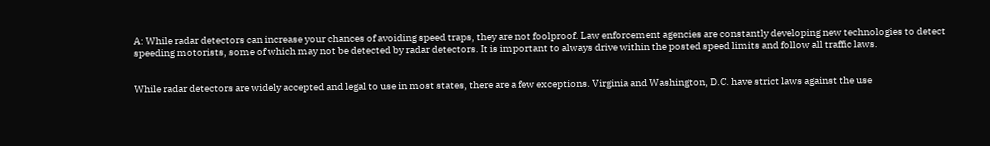A: While radar detectors can increase your chances of avoiding speed traps, they are not foolproof. Law enforcement agencies are constantly developing new technologies to detect speeding motorists, some of which may not be detected by radar detectors. It is important to always drive within the posted speed limits and follow all traffic laws.


While radar detectors are widely accepted and legal to use in most states, there are a few exceptions. Virginia and Washington, D.C. have strict laws against the use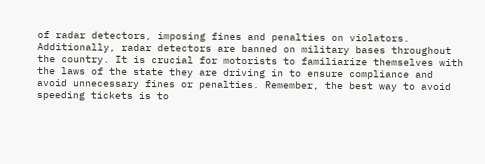of radar detectors, imposing fines and penalties on violators. Additionally, radar detectors are banned on military bases throughout the country. It is crucial for motorists to familiarize themselves with the laws of the state they are driving in to ensure compliance and avoid unnecessary fines or penalties. Remember, the best way to avoid speeding tickets is to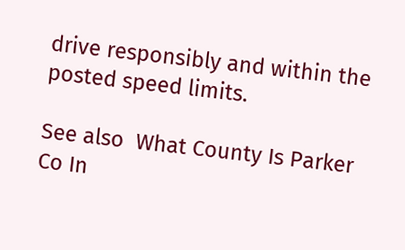drive responsibly and within the posted speed limits.

See also  What County Is Parker Co In